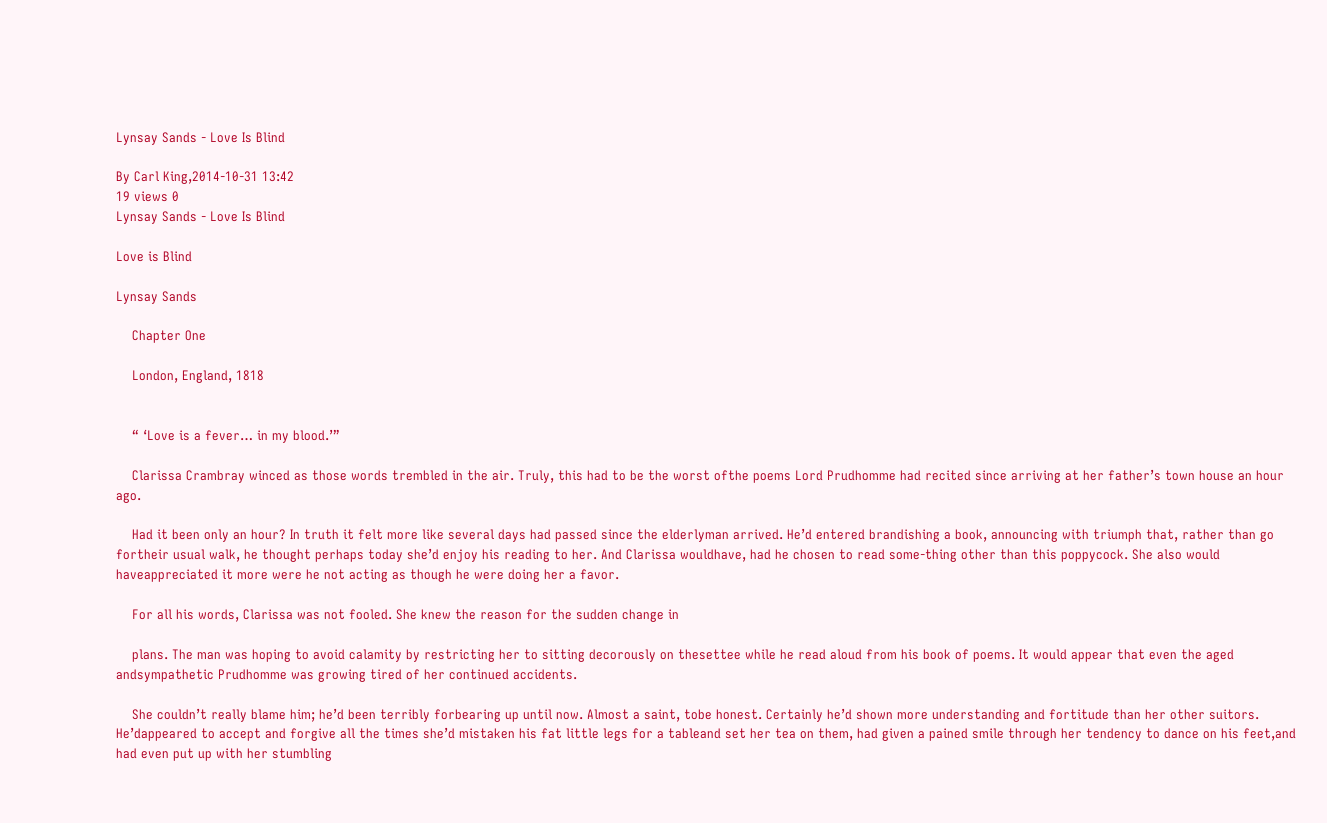Lynsay Sands - Love Is Blind

By Carl King,2014-10-31 13:42
19 views 0
Lynsay Sands - Love Is Blind

Love is Blind

Lynsay Sands

    Chapter One

    London, England, 1818


    “ ‘Love is a fever… in my blood.’”

    Clarissa Crambray winced as those words trembled in the air. Truly, this had to be the worst ofthe poems Lord Prudhomme had recited since arriving at her father’s town house an hour ago.

    Had it been only an hour? In truth it felt more like several days had passed since the elderlyman arrived. He’d entered brandishing a book, announcing with triumph that, rather than go fortheir usual walk, he thought perhaps today she’d enjoy his reading to her. And Clarissa wouldhave, had he chosen to read some-thing other than this poppycock. She also would haveappreciated it more were he not acting as though he were doing her a favor.

    For all his words, Clarissa was not fooled. She knew the reason for the sudden change in

    plans. The man was hoping to avoid calamity by restricting her to sitting decorously on thesettee while he read aloud from his book of poems. It would appear that even the aged andsympathetic Prudhomme was growing tired of her continued accidents.

    She couldn’t really blame him; he’d been terribly forbearing up until now. Almost a saint, tobe honest. Certainly he’d shown more understanding and fortitude than her other suitors. He’dappeared to accept and forgive all the times she’d mistaken his fat little legs for a tableand set her tea on them, had given a pained smile through her tendency to dance on his feet,and had even put up with her stumbling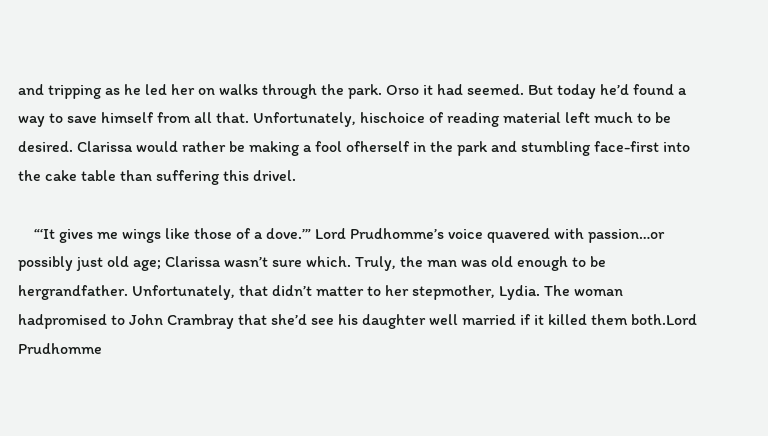and tripping as he led her on walks through the park. Orso it had seemed. But today he’d found a way to save himself from all that. Unfortunately, hischoice of reading material left much to be desired. Clarissa would rather be making a fool ofherself in the park and stumbling face-first into the cake table than suffering this drivel.

    “‘It gives me wings like those of a dove.’” Lord Prudhomme’s voice quavered with passion…or possibly just old age; Clarissa wasn’t sure which. Truly, the man was old enough to be hergrandfather. Unfortunately, that didn’t matter to her stepmother, Lydia. The woman hadpromised to John Crambray that she’d see his daughter well married if it killed them both.Lord Prudhomme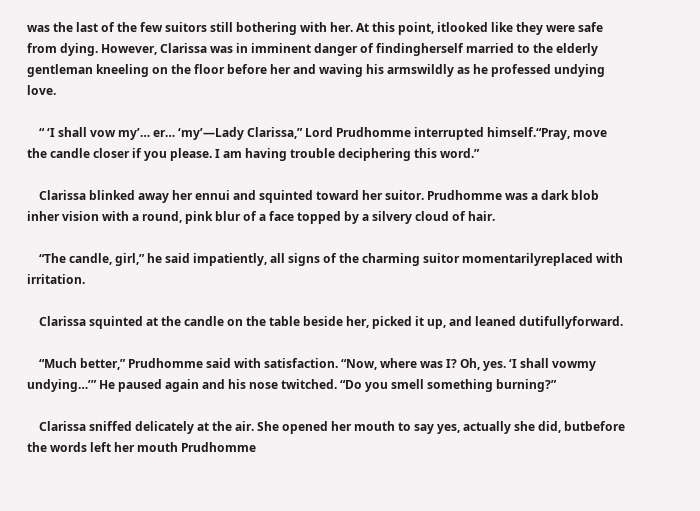was the last of the few suitors still bothering with her. At this point, itlooked like they were safe from dying. However, Clarissa was in imminent danger of findingherself married to the elderly gentleman kneeling on the floor before her and waving his armswildly as he professed undying love.

    “ ‘I shall vow my’… er… ‘my’—Lady Clarissa,” Lord Prudhomme interrupted himself.“Pray, move the candle closer if you please. I am having trouble deciphering this word.”

    Clarissa blinked away her ennui and squinted toward her suitor. Prudhomme was a dark blob inher vision with a round, pink blur of a face topped by a silvery cloud of hair.

    “The candle, girl,” he said impatiently, all signs of the charming suitor momentarilyreplaced with irritation.

    Clarissa squinted at the candle on the table beside her, picked it up, and leaned dutifullyforward.

    “Much better,” Prudhomme said with satisfaction. “Now, where was I? Oh, yes. ‘I shall vowmy undying…’” He paused again and his nose twitched. “Do you smell something burning?”

    Clarissa sniffed delicately at the air. She opened her mouth to say yes, actually she did, butbefore the words left her mouth Prudhomme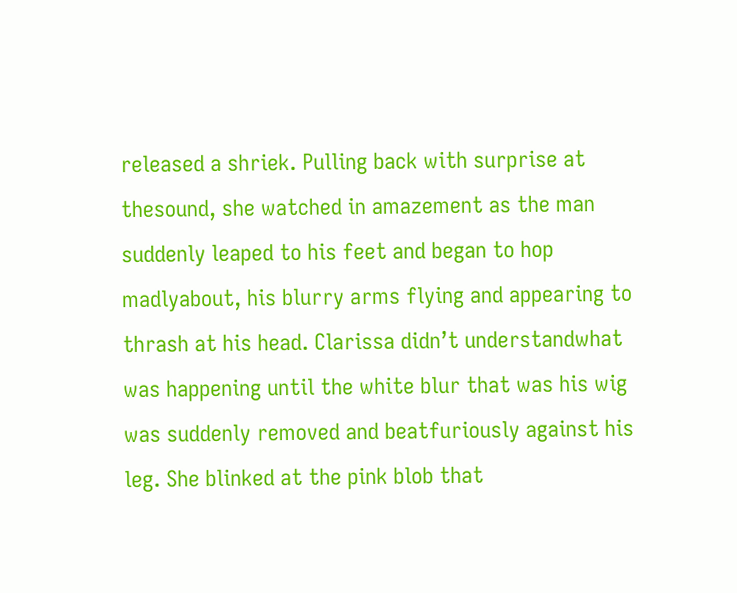released a shriek. Pulling back with surprise at thesound, she watched in amazement as the man suddenly leaped to his feet and began to hop madlyabout, his blurry arms flying and appearing to thrash at his head. Clarissa didn’t understandwhat was happening until the white blur that was his wig was suddenly removed and beatfuriously against his leg. She blinked at the pink blob that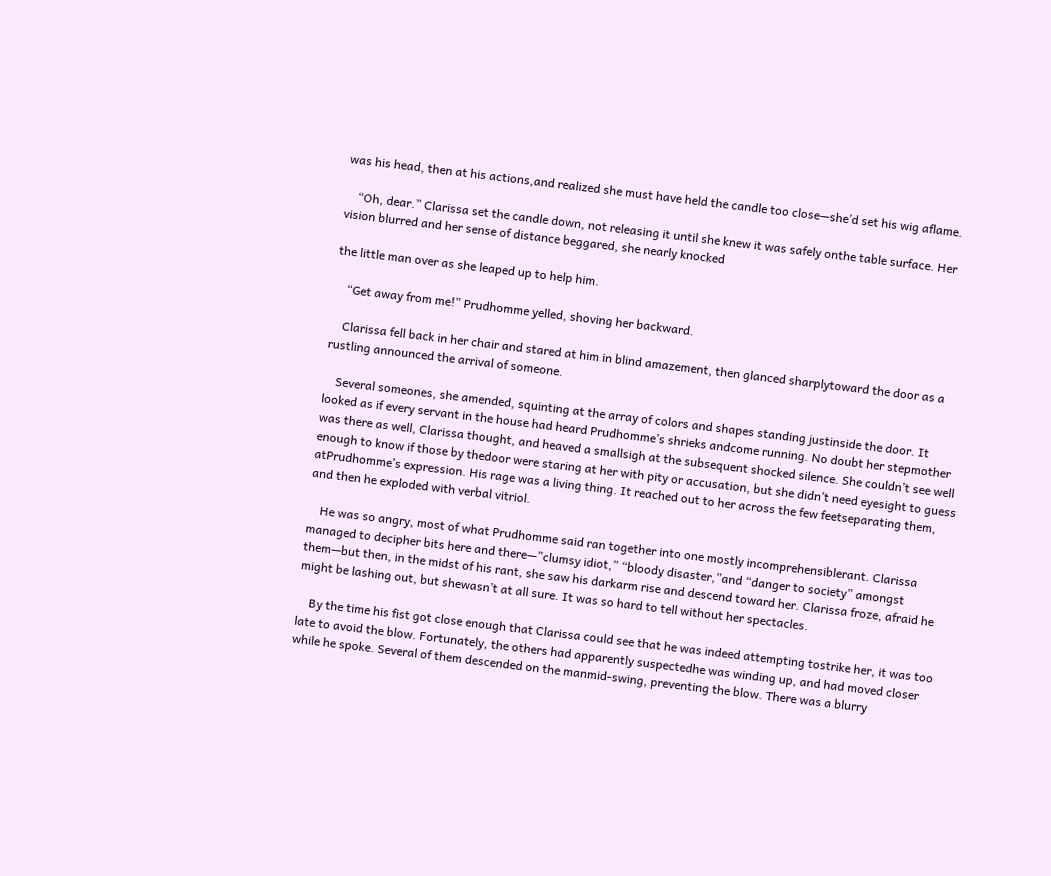was his head, then at his actions,and realized she must have held the candle too close—she’d set his wig aflame.

    “Oh, dear.” Clarissa set the candle down, not releasing it until she knew it was safely onthe table surface. Her vision blurred and her sense of distance beggared, she nearly knocked

the little man over as she leaped up to help him.

    “Get away from me!” Prudhomme yelled, shoving her backward.

    Clarissa fell back in her chair and stared at him in blind amazement, then glanced sharplytoward the door as a rustling announced the arrival of someone.

    Several someones, she amended, squinting at the array of colors and shapes standing justinside the door. It looked as if every servant in the house had heard Prudhomme’s shrieks andcome running. No doubt her stepmother was there as well, Clarissa thought, and heaved a smallsigh at the subsequent shocked silence. She couldn’t see well enough to know if those by thedoor were staring at her with pity or accusation, but she didn’t need eyesight to guess atPrudhomme’s expression. His rage was a living thing. It reached out to her across the few feetseparating them, and then he exploded with verbal vitriol.

    He was so angry, most of what Prudhomme said ran together into one mostly incomprehensiblerant. Clarissa managed to decipher bits here and there—”clumsy idiot,” “bloody disaster,”and “danger to society” amongst them—but then, in the midst of his rant, she saw his darkarm rise and descend toward her. Clarissa froze, afraid he might be lashing out, but shewasn’t at all sure. It was so hard to tell without her spectacles.

    By the time his fist got close enough that Clarissa could see that he was indeed attempting tostrike her, it was too late to avoid the blow. Fortunately, the others had apparently suspectedhe was winding up, and had moved closer while he spoke. Several of them descended on the manmid-swing, preventing the blow. There was a blurry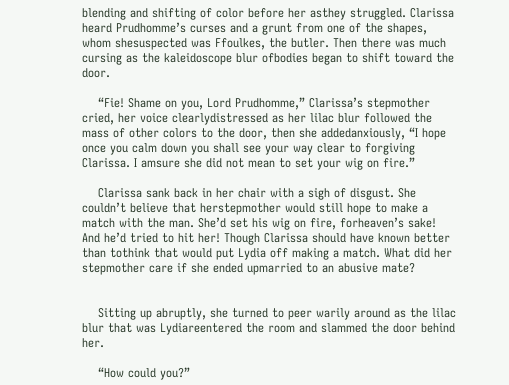blending and shifting of color before her asthey struggled. Clarissa heard Prudhomme’s curses and a grunt from one of the shapes, whom shesuspected was Ffoulkes, the butler. Then there was much cursing as the kaleidoscope blur ofbodies began to shift toward the door.

    “Fie! Shame on you, Lord Prudhomme,” Clarissa’s stepmother cried, her voice clearlydistressed as her lilac blur followed the mass of other colors to the door, then she addedanxiously, “I hope once you calm down you shall see your way clear to forgiving Clarissa. I amsure she did not mean to set your wig on fire.”

    Clarissa sank back in her chair with a sigh of disgust. She couldn’t believe that herstepmother would still hope to make a match with the man. She’d set his wig on fire, forheaven’s sake! And he’d tried to hit her! Though Clarissa should have known better than tothink that would put Lydia off making a match. What did her stepmother care if she ended upmarried to an abusive mate?


    Sitting up abruptly, she turned to peer warily around as the lilac blur that was Lydiareentered the room and slammed the door behind her.

    “How could you?”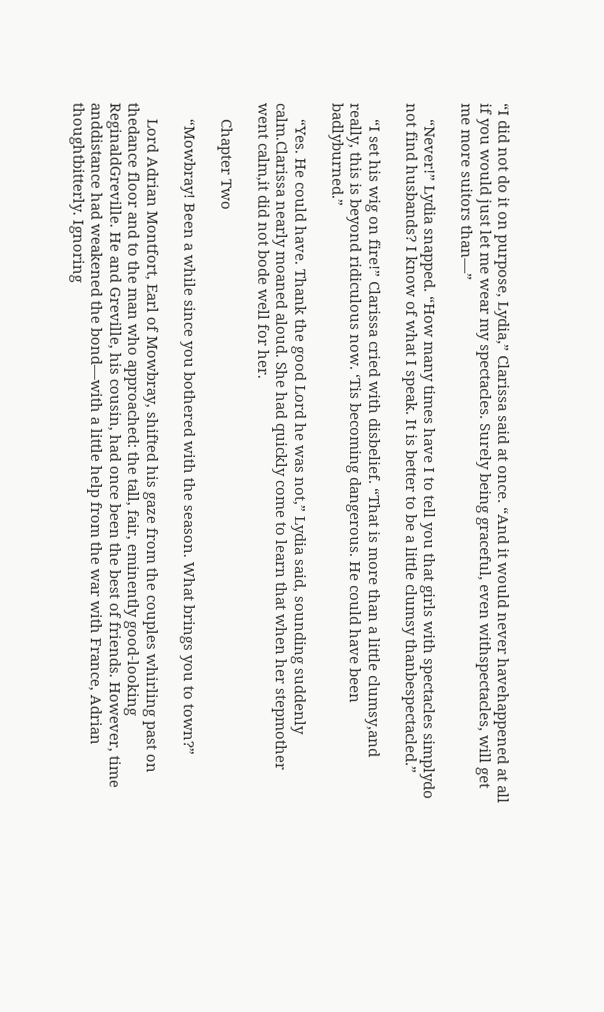“I did not do it on purpose, Lydia,” Clarissa said at once. “And it would never havehappened at all if you would just let me wear my spectacles. Surely being graceful, even withspectacles, will get me more suitors than—”

    “Never!” Lydia snapped. “How many times have I to tell you that girls with spectacles simplydo not find husbands? I know of what I speak. It is better to be a little clumsy thanbespectacled.”

    “I set his wig on fire!” Clarissa cried with disbelief. “That is more than a little clumsy,and really, this is beyond ridiculous now. ‘Tis becoming dangerous. He could have been badlyburned.”

    “Yes. He could have. Thank the good Lord he was not,” Lydia said, sounding suddenly calm.Clarissa nearly moaned aloud. She had quickly come to learn that when her stepmother went calm,it did not bode well for her.

    Chapter Two

    “Mowbray! Been a while since you bothered with the season. What brings you to town?”

    Lord Adrian Montfort, Earl of Mowbray, shifted his gaze from the couples whirling past on thedance floor and to the man who approached: the tall, fair, eminently good-looking ReginaldGreville. He and Greville, his cousin, had once been the best of friends. However, time anddistance had weakened the bond—with a little help from the war with France, Adrian thoughtbitterly. Ignoring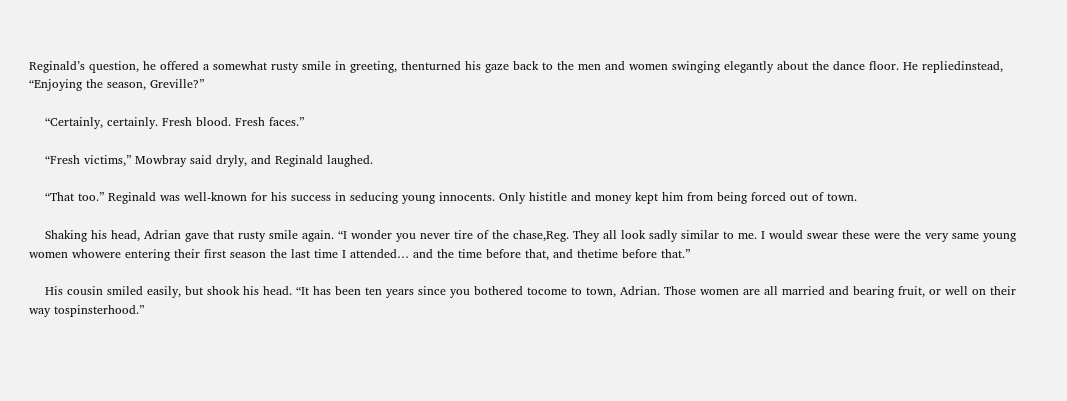Reginald’s question, he offered a somewhat rusty smile in greeting, thenturned his gaze back to the men and women swinging elegantly about the dance floor. He repliedinstead, “Enjoying the season, Greville?”

    “Certainly, certainly. Fresh blood. Fresh faces.”

    “Fresh victims,” Mowbray said dryly, and Reginald laughed.

    “That too.” Reginald was well-known for his success in seducing young innocents. Only histitle and money kept him from being forced out of town.

    Shaking his head, Adrian gave that rusty smile again. “I wonder you never tire of the chase,Reg. They all look sadly similar to me. I would swear these were the very same young women whowere entering their first season the last time I attended… and the time before that, and thetime before that.”

    His cousin smiled easily, but shook his head. “It has been ten years since you bothered tocome to town, Adrian. Those women are all married and bearing fruit, or well on their way tospinsterhood.”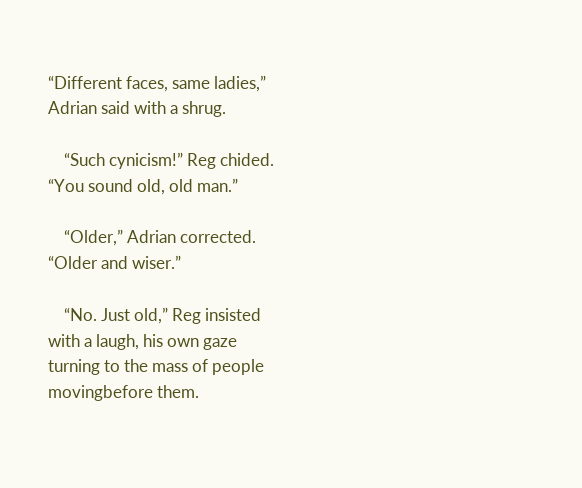“Different faces, same ladies,” Adrian said with a shrug.

    “Such cynicism!” Reg chided. “You sound old, old man.”

    “Older,” Adrian corrected. “Older and wiser.”

    “No. Just old,” Reg insisted with a laugh, his own gaze turning to the mass of people movingbefore them.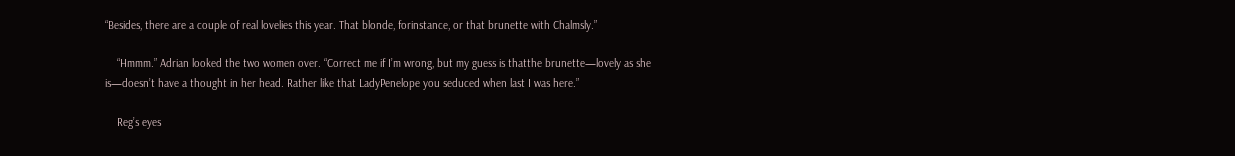“Besides, there are a couple of real lovelies this year. That blonde, forinstance, or that brunette with Chalmsly.”

    “Hmmm.” Adrian looked the two women over. “Correct me if I’m wrong, but my guess is thatthe brunette—lovely as she is—doesn’t have a thought in her head. Rather like that LadyPenelope you seduced when last I was here.”

    Reg’s eyes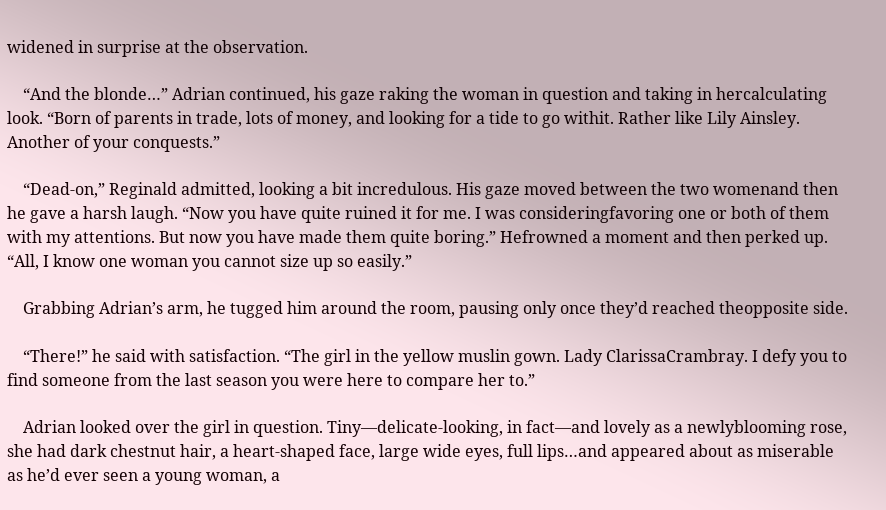widened in surprise at the observation.

    “And the blonde…” Adrian continued, his gaze raking the woman in question and taking in hercalculating look. “Born of parents in trade, lots of money, and looking for a tide to go withit. Rather like Lily Ainsley. Another of your conquests.”

    “Dead-on,” Reginald admitted, looking a bit incredulous. His gaze moved between the two womenand then he gave a harsh laugh. “Now you have quite ruined it for me. I was consideringfavoring one or both of them with my attentions. But now you have made them quite boring.” Hefrowned a moment and then perked up. “All, I know one woman you cannot size up so easily.”

    Grabbing Adrian’s arm, he tugged him around the room, pausing only once they’d reached theopposite side.

    “There!” he said with satisfaction. “The girl in the yellow muslin gown. Lady ClarissaCrambray. I defy you to find someone from the last season you were here to compare her to.”

    Adrian looked over the girl in question. Tiny—delicate-looking, in fact—and lovely as a newlyblooming rose, she had dark chestnut hair, a heart-shaped face, large wide eyes, full lips…and appeared about as miserable as he’d ever seen a young woman, a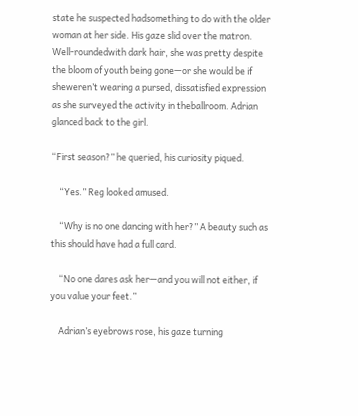state he suspected hadsomething to do with the older woman at her side. His gaze slid over the matron. Well-roundedwith dark hair, she was pretty despite the bloom of youth being gone—or she would be if sheweren’t wearing a pursed, dissatisfied expression as she surveyed the activity in theballroom. Adrian glanced back to the girl.

“First season?” he queried, his curiosity piqued.

    “Yes.” Reg looked amused.

    “Why is no one dancing with her?” A beauty such as this should have had a full card.

    “No one dares ask her—and you will not either, if you value your feet.”

    Adrian’s eyebrows rose, his gaze turning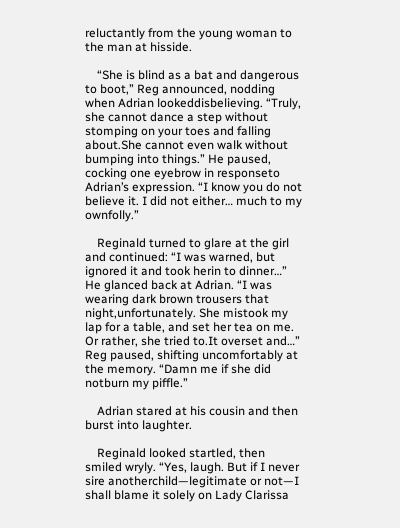reluctantly from the young woman to the man at hisside.

    “She is blind as a bat and dangerous to boot,” Reg announced, nodding when Adrian lookeddisbelieving. “Truly, she cannot dance a step without stomping on your toes and falling about.She cannot even walk without bumping into things.” He paused, cocking one eyebrow in responseto Adrian’s expression. “I know you do not believe it. I did not either… much to my ownfolly.”

    Reginald turned to glare at the girl and continued: “I was warned, but ignored it and took herin to dinner…” He glanced back at Adrian. “I was wearing dark brown trousers that night,unfortunately. She mistook my lap for a table, and set her tea on me. Or rather, she tried to.It overset and…” Reg paused, shifting uncomfortably at the memory. “Damn me if she did notburn my piffle.”

    Adrian stared at his cousin and then burst into laughter.

    Reginald looked startled, then smiled wryly. “Yes, laugh. But if I never sire anotherchild—legitimate or not—I shall blame it solely on Lady Clarissa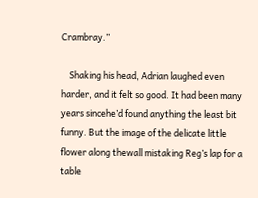Crambray.”

    Shaking his head, Adrian laughed even harder, and it felt so good. It had been many years sincehe’d found anything the least bit funny. But the image of the delicate little flower along thewall mistaking Reg’s lap for a table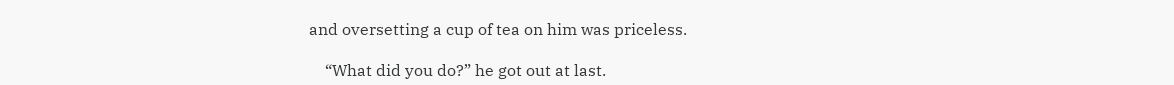and oversetting a cup of tea on him was priceless.

    “What did you do?” he got out at last.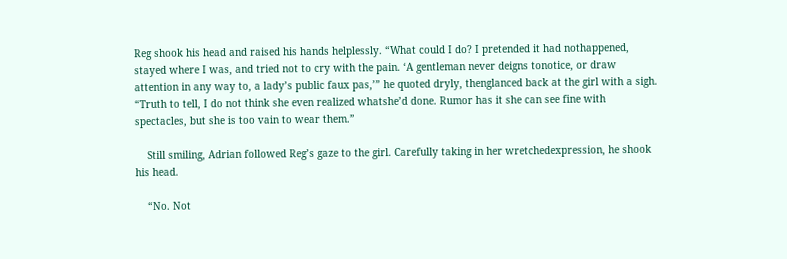Reg shook his head and raised his hands helplessly. “What could I do? I pretended it had nothappened, stayed where I was, and tried not to cry with the pain. ‘A gentleman never deigns tonotice, or draw attention in any way to, a lady’s public faux pas,’” he quoted dryly, thenglanced back at the girl with a sigh. “Truth to tell, I do not think she even realized whatshe’d done. Rumor has it she can see fine with spectacles, but she is too vain to wear them.”

    Still smiling, Adrian followed Reg’s gaze to the girl. Carefully taking in her wretchedexpression, he shook his head.

    “No. Not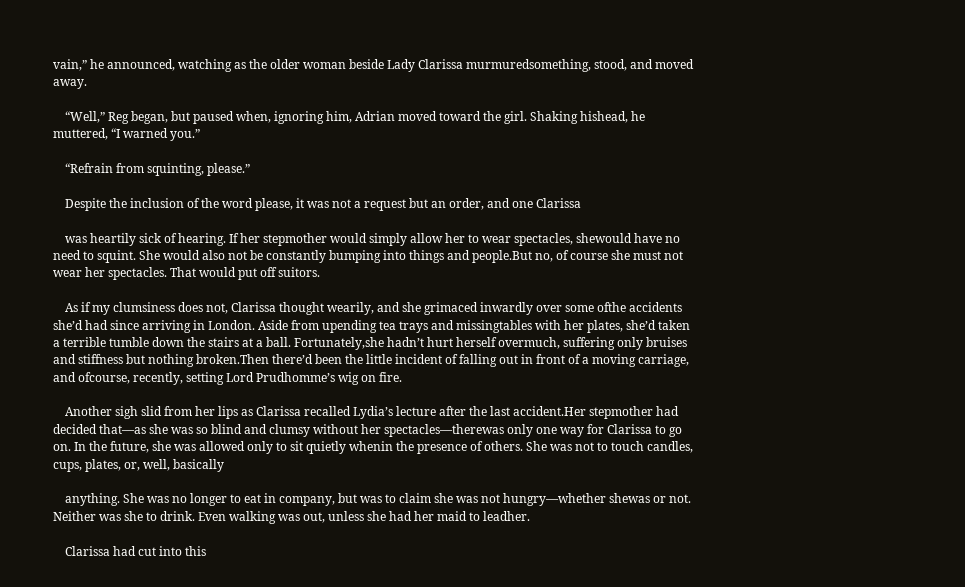vain,” he announced, watching as the older woman beside Lady Clarissa murmuredsomething, stood, and moved away.

    “Well,” Reg began, but paused when, ignoring him, Adrian moved toward the girl. Shaking hishead, he muttered, “I warned you.”

    “Refrain from squinting, please.”

    Despite the inclusion of the word please, it was not a request but an order, and one Clarissa

    was heartily sick of hearing. If her stepmother would simply allow her to wear spectacles, shewould have no need to squint. She would also not be constantly bumping into things and people.But no, of course she must not wear her spectacles. That would put off suitors.

    As if my clumsiness does not, Clarissa thought wearily, and she grimaced inwardly over some ofthe accidents she’d had since arriving in London. Aside from upending tea trays and missingtables with her plates, she’d taken a terrible tumble down the stairs at a ball. Fortunately,she hadn’t hurt herself overmuch, suffering only bruises and stiffness but nothing broken.Then there’d been the little incident of falling out in front of a moving carriage, and ofcourse, recently, setting Lord Prudhomme’s wig on fire.

    Another sigh slid from her lips as Clarissa recalled Lydia’s lecture after the last accident.Her stepmother had decided that—as she was so blind and clumsy without her spectacles—therewas only one way for Clarissa to go on. In the future, she was allowed only to sit quietly whenin the presence of others. She was not to touch candles, cups, plates, or, well, basically

    anything. She was no longer to eat in company, but was to claim she was not hungry—whether shewas or not. Neither was she to drink. Even walking was out, unless she had her maid to leadher.

    Clarissa had cut into this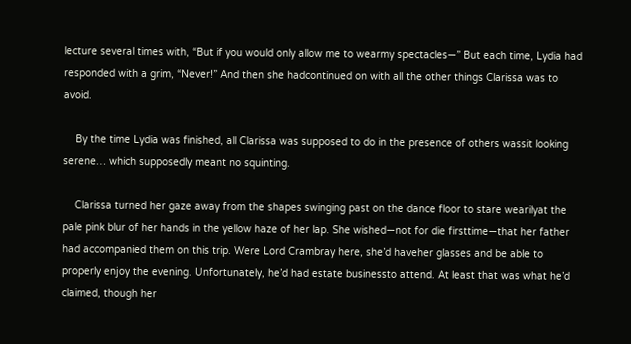lecture several times with, “But if you would only allow me to wearmy spectacles—” But each time, Lydia had responded with a grim, “Never!” And then she hadcontinued on with all the other things Clarissa was to avoid.

    By the time Lydia was finished, all Clarissa was supposed to do in the presence of others wassit looking serene… which supposedly meant no squinting.

    Clarissa turned her gaze away from the shapes swinging past on the dance floor to stare wearilyat the pale pink blur of her hands in the yellow haze of her lap. She wished—not for die firsttime—that her father had accompanied them on this trip. Were Lord Crambray here, she’d haveher glasses and be able to properly enjoy the evening. Unfortunately, he’d had estate businessto attend. At least that was what he’d claimed, though her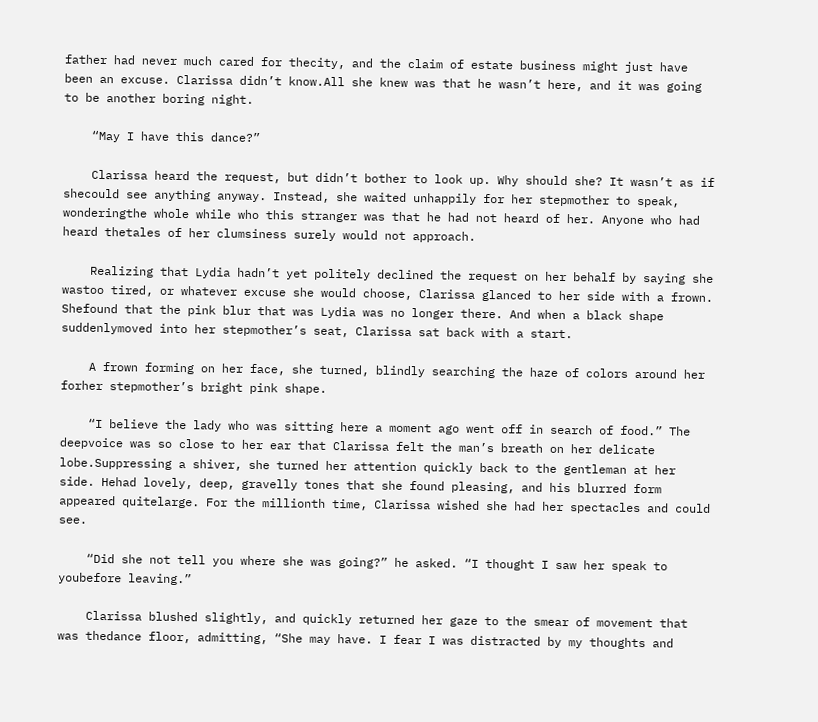father had never much cared for thecity, and the claim of estate business might just have been an excuse. Clarissa didn’t know.All she knew was that he wasn’t here, and it was going to be another boring night.

    “May I have this dance?”

    Clarissa heard the request, but didn’t bother to look up. Why should she? It wasn’t as if shecould see anything anyway. Instead, she waited unhappily for her stepmother to speak, wonderingthe whole while who this stranger was that he had not heard of her. Anyone who had heard thetales of her clumsiness surely would not approach.

    Realizing that Lydia hadn’t yet politely declined the request on her behalf by saying she wastoo tired, or whatever excuse she would choose, Clarissa glanced to her side with a frown. Shefound that the pink blur that was Lydia was no longer there. And when a black shape suddenlymoved into her stepmother’s seat, Clarissa sat back with a start.

    A frown forming on her face, she turned, blindly searching the haze of colors around her forher stepmother’s bright pink shape.

    “I believe the lady who was sitting here a moment ago went off in search of food.” The deepvoice was so close to her ear that Clarissa felt the man’s breath on her delicate lobe.Suppressing a shiver, she turned her attention quickly back to the gentleman at her side. Hehad lovely, deep, gravelly tones that she found pleasing, and his blurred form appeared quitelarge. For the millionth time, Clarissa wished she had her spectacles and could see.

    “Did she not tell you where she was going?” he asked. “I thought I saw her speak to youbefore leaving.”

    Clarissa blushed slightly, and quickly returned her gaze to the smear of movement that was thedance floor, admitting, “She may have. I fear I was distracted by my thoughts and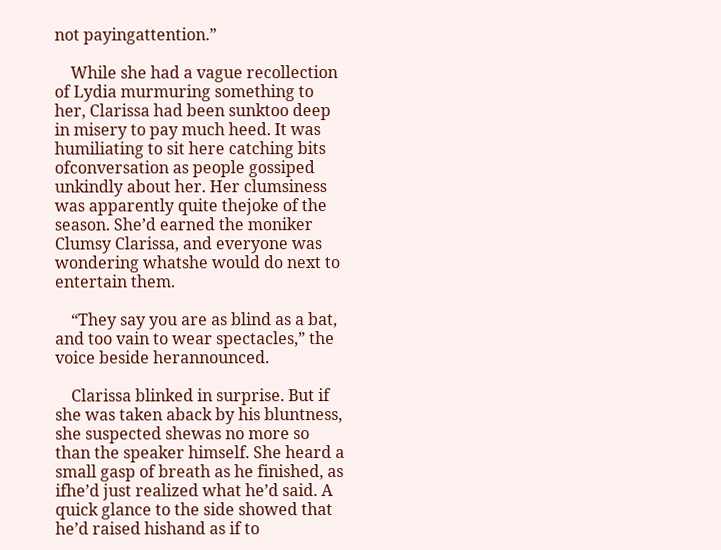not payingattention.”

    While she had a vague recollection of Lydia murmuring something to her, Clarissa had been sunktoo deep in misery to pay much heed. It was humiliating to sit here catching bits ofconversation as people gossiped unkindly about her. Her clumsiness was apparently quite thejoke of the season. She’d earned the moniker Clumsy Clarissa, and everyone was wondering whatshe would do next to entertain them.

    “They say you are as blind as a bat, and too vain to wear spectacles,” the voice beside herannounced.

    Clarissa blinked in surprise. But if she was taken aback by his bluntness, she suspected shewas no more so than the speaker himself. She heard a small gasp of breath as he finished, as ifhe’d just realized what he’d said. A quick glance to the side showed that he’d raised hishand as if to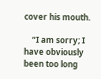cover his mouth.

    “I am sorry; I have obviously been too long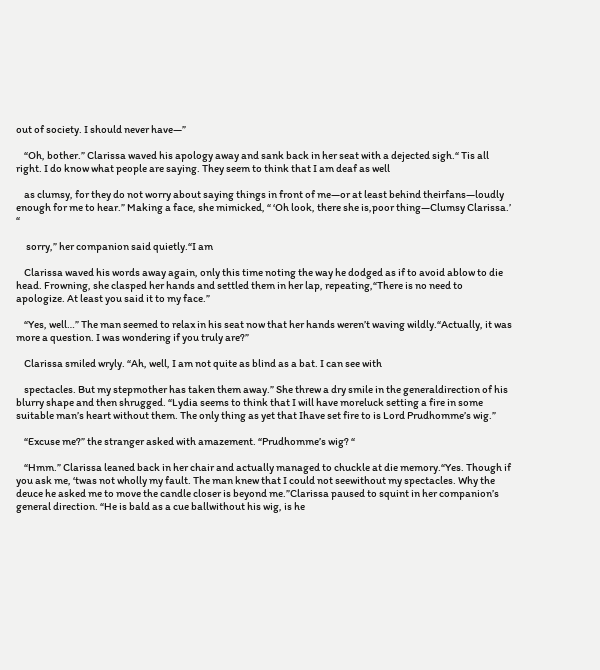out of society. I should never have—”

    “Oh, bother.” Clarissa waved his apology away and sank back in her seat with a dejected sigh.“ Tis all right. I do know what people are saying. They seem to think that I am deaf as well

    as clumsy, for they do not worry about saying things in front of me—or at least behind theirfans—loudly enough for me to hear.” Making a face, she mimicked, “ ‘Oh look, there she is,poor thing—Clumsy Clarissa.’ “

     sorry,” her companion said quietly.“I am

    Clarissa waved his words away again, only this time noting the way he dodged as if to avoid ablow to die head. Frowning, she clasped her hands and settled them in her lap, repeating,“There is no need to apologize. At least you said it to my face.”

    “Yes, well…” The man seemed to relax in his seat now that her hands weren’t waving wildly.“Actually, it was more a question. I was wondering if you truly are?”

    Clarissa smiled wryly. “Ah, well, I am not quite as blind as a bat. I can see with

    spectacles. But my stepmother has taken them away.” She threw a dry smile in the generaldirection of his blurry shape and then shrugged. “Lydia seems to think that I will have moreluck setting a fire in some suitable man’s heart without them. The only thing as yet that Ihave set fire to is Lord Prudhomme’s wig.”

    “Excuse me?” the stranger asked with amazement. “Prudhomme’s wig? “

    “Hmm.” Clarissa leaned back in her chair and actually managed to chuckle at die memory.“Yes. Though if you ask me, ‘twas not wholly my fault. The man knew that I could not seewithout my spectacles. Why the deuce he asked me to move the candle closer is beyond me.”Clarissa paused to squint in her companion’s general direction. “He is bald as a cue ballwithout his wig, is he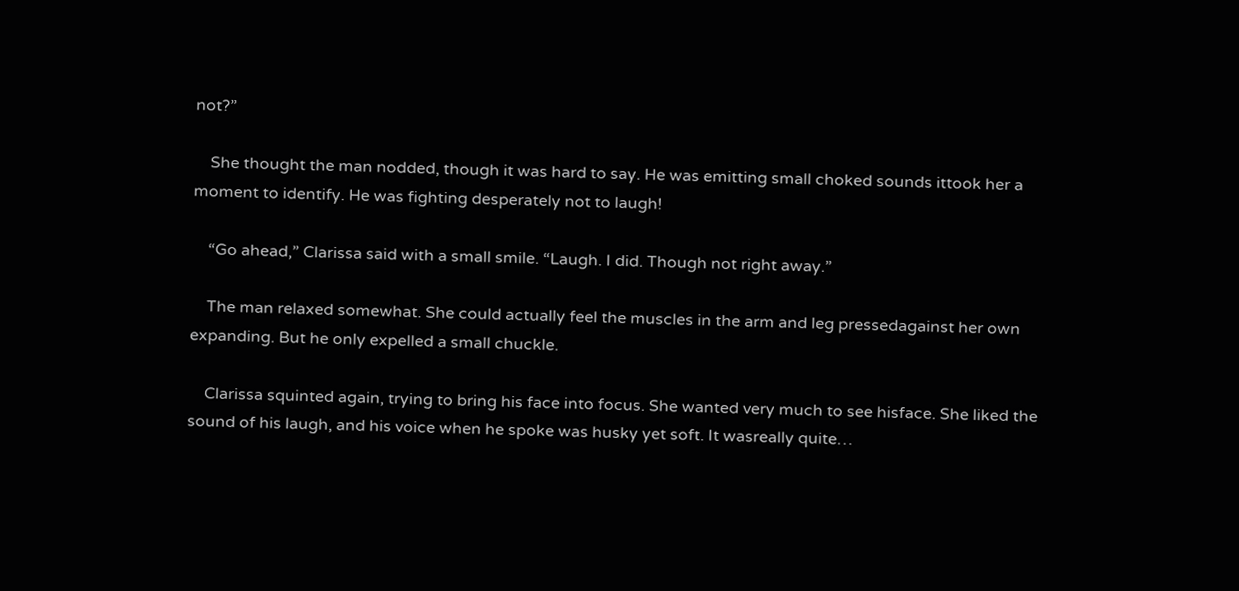not?”

    She thought the man nodded, though it was hard to say. He was emitting small choked sounds ittook her a moment to identify. He was fighting desperately not to laugh!

    “Go ahead,” Clarissa said with a small smile. “Laugh. I did. Though not right away.”

    The man relaxed somewhat. She could actually feel the muscles in the arm and leg pressedagainst her own expanding. But he only expelled a small chuckle.

    Clarissa squinted again, trying to bring his face into focus. She wanted very much to see hisface. She liked the sound of his laugh, and his voice when he spoke was husky yet soft. It wasreally quite…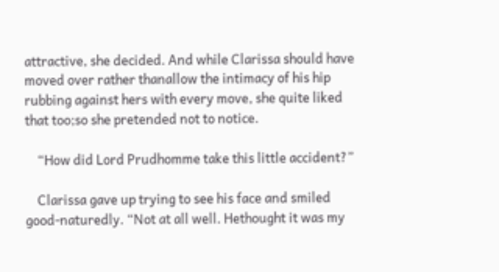attractive, she decided. And while Clarissa should have moved over rather thanallow the intimacy of his hip rubbing against hers with every move, she quite liked that too;so she pretended not to notice.

    “How did Lord Prudhomme take this little accident?”

    Clarissa gave up trying to see his face and smiled good-naturedly. “Not at all well. Hethought it was my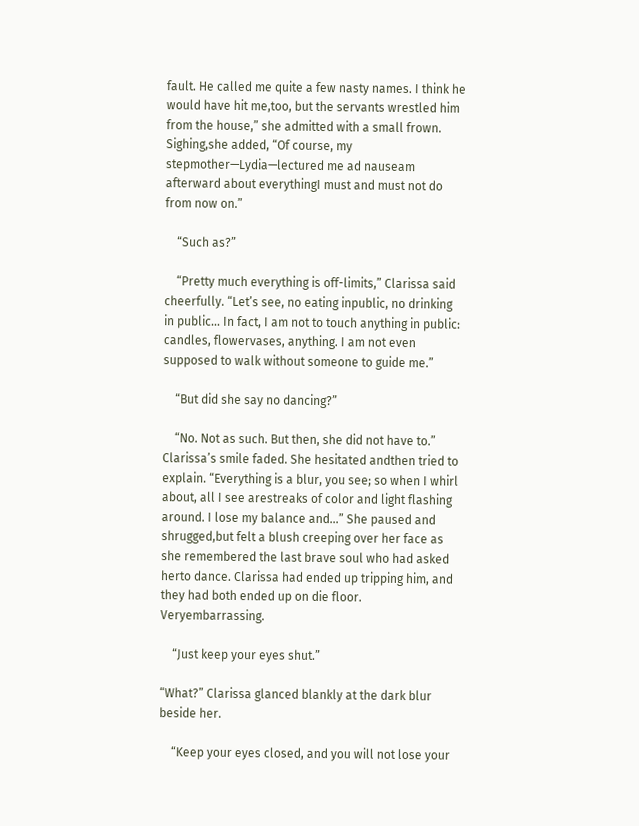fault. He called me quite a few nasty names. I think he would have hit me,too, but the servants wrestled him from the house,” she admitted with a small frown. Sighing,she added, “Of course, my stepmother—Lydia—lectured me ad nauseam afterward about everythingI must and must not do from now on.”

    “Such as?”

    “Pretty much everything is off-limits,” Clarissa said cheerfully. “Let’s see, no eating inpublic, no drinking in public… In fact, I am not to touch anything in public: candles, flowervases, anything. I am not even supposed to walk without someone to guide me.”

    “But did she say no dancing?”

    “No. Not as such. But then, she did not have to.” Clarissa’s smile faded. She hesitated andthen tried to explain. “Everything is a blur, you see; so when I whirl about, all I see arestreaks of color and light flashing around. I lose my balance and…” She paused and shrugged,but felt a blush creeping over her face as she remembered the last brave soul who had asked herto dance. Clarissa had ended up tripping him, and they had both ended up on die floor. Veryembarrassing.

    “Just keep your eyes shut.”

“What?” Clarissa glanced blankly at the dark blur beside her.

    “Keep your eyes closed, and you will not lose your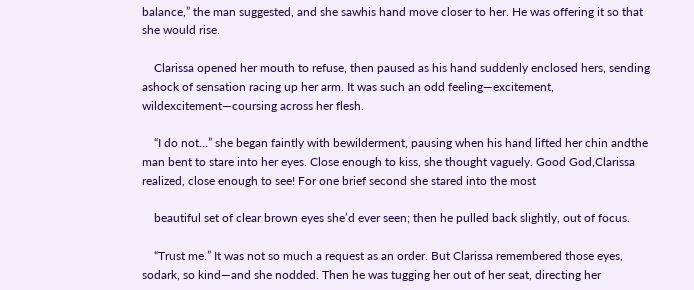balance,” the man suggested, and she sawhis hand move closer to her. He was offering it so that she would rise.

    Clarissa opened her mouth to refuse, then paused as his hand suddenly enclosed hers, sending ashock of sensation racing up her arm. It was such an odd feeling—excitement, wildexcitement—coursing across her flesh.

    “I do not…” she began faintly with bewilderment, pausing when his hand lifted her chin andthe man bent to stare into her eyes. Close enough to kiss, she thought vaguely. Good God,Clarissa realized, close enough to see! For one brief second she stared into the most

    beautiful set of clear brown eyes she’d ever seen; then he pulled back slightly, out of focus.

    “Trust me.” It was not so much a request as an order. But Clarissa remembered those eyes, sodark, so kind—and she nodded. Then he was tugging her out of her seat, directing her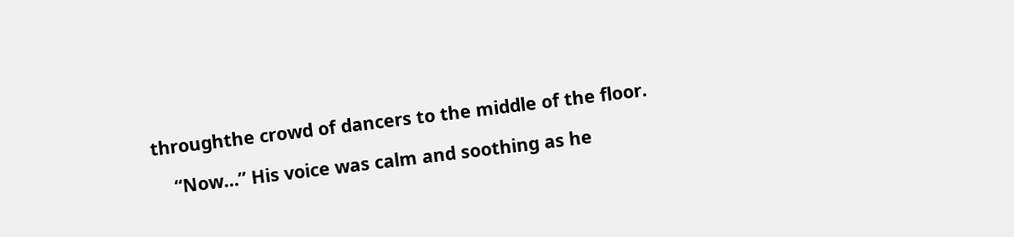throughthe crowd of dancers to the middle of the floor.

    “Now…” His voice was calm and soothing as he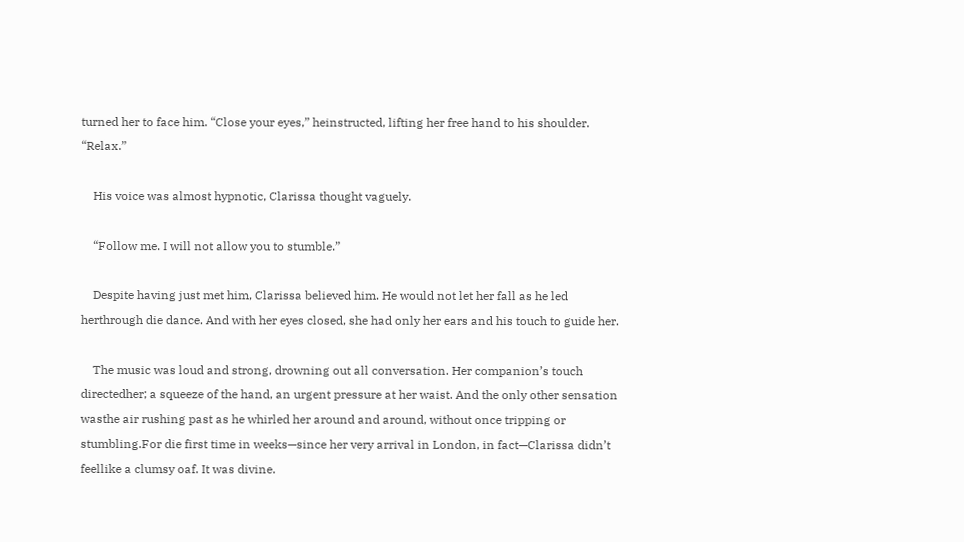turned her to face him. “Close your eyes,” heinstructed, lifting her free hand to his shoulder. “Relax.”

    His voice was almost hypnotic, Clarissa thought vaguely.

    “Follow me. I will not allow you to stumble.”

    Despite having just met him, Clarissa believed him. He would not let her fall as he led herthrough die dance. And with her eyes closed, she had only her ears and his touch to guide her.

    The music was loud and strong, drowning out all conversation. Her companion’s touch directedher; a squeeze of the hand, an urgent pressure at her waist. And the only other sensation wasthe air rushing past as he whirled her around and around, without once tripping or stumbling.For die first time in weeks—since her very arrival in London, in fact—Clarissa didn’t feellike a clumsy oaf. It was divine.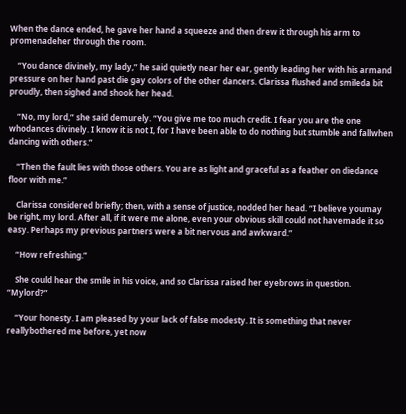When the dance ended, he gave her hand a squeeze and then drew it through his arm to promenadeher through the room.

    “You dance divinely, my lady,” he said quietly near her ear, gently leading her with his armand pressure on her hand past die gay colors of the other dancers. Clarissa flushed and smileda bit proudly, then sighed and shook her head.

    “No, my lord,” she said demurely. “You give me too much credit. I fear you are the one whodances divinely. I know it is not I, for I have been able to do nothing but stumble and fallwhen dancing with others.”

    “Then the fault lies with those others. You are as light and graceful as a feather on diedance floor with me.”

    Clarissa considered briefly; then, with a sense of justice, nodded her head. “I believe youmay be right, my lord. After all, if it were me alone, even your obvious skill could not havemade it so easy. Perhaps my previous partners were a bit nervous and awkward.”

    “How refreshing.”

    She could hear the smile in his voice, and so Clarissa raised her eyebrows in question. “Mylord?”

    “Your honesty. I am pleased by your lack of false modesty. It is something that never reallybothered me before, yet now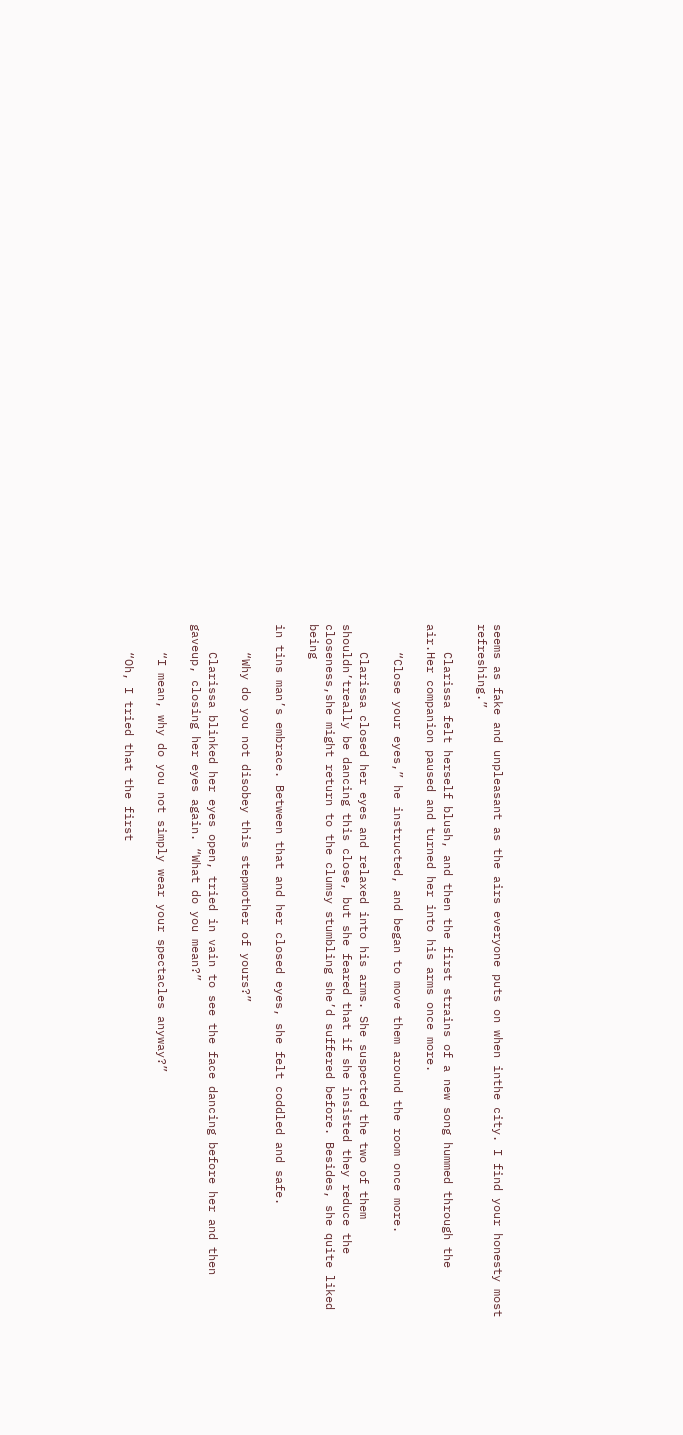seems as fake and unpleasant as the airs everyone puts on when inthe city. I find your honesty most refreshing.”

    Clarissa felt herself blush, and then the first strains of a new song hummed through the air.Her companion paused and turned her into his arms once more.

    “Close your eyes,” he instructed, and began to move them around the room once more.

    Clarissa closed her eyes and relaxed into his arms. She suspected the two of them shouldn’treally be dancing this close, but she feared that if she insisted they reduce the closeness,she might return to the clumsy stumbling she’d suffered before. Besides, she quite liked being

in tins man’s embrace. Between that and her closed eyes, she felt coddled and safe.

    “Why do you not disobey this stepmother of yours?”

    Clarissa blinked her eyes open, tried in vain to see the face dancing before her and then gaveup, closing her eyes again. “What do you mean?”

    “I mean, why do you not simply wear your spectacles anyway?”

    “Oh, I tried that the first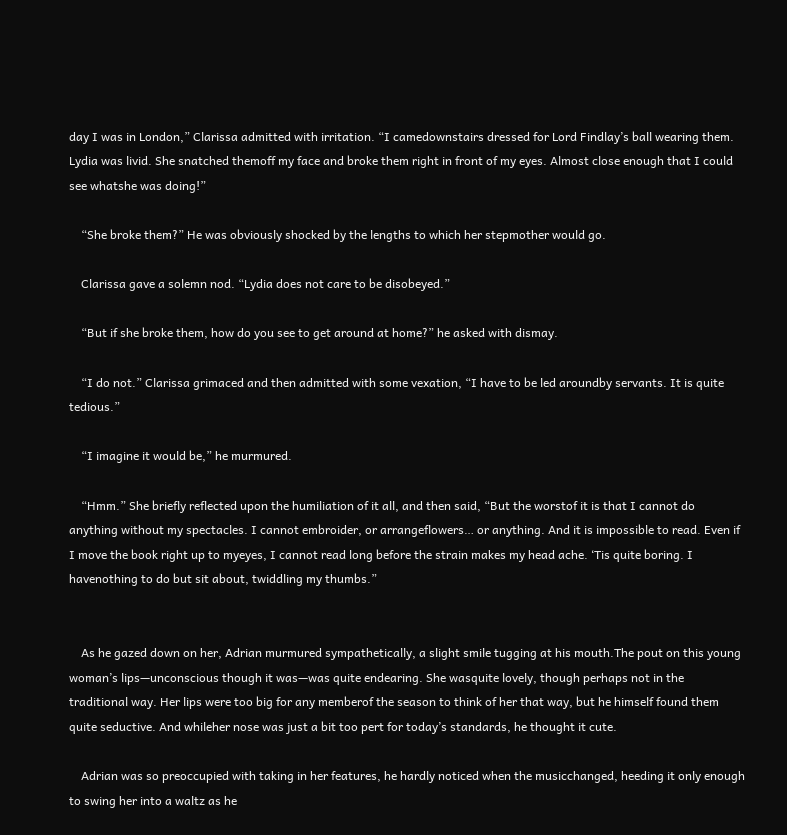day I was in London,” Clarissa admitted with irritation. “I camedownstairs dressed for Lord Findlay’s ball wearing them. Lydia was livid. She snatched themoff my face and broke them right in front of my eyes. Almost close enough that I could see whatshe was doing!”

    “She broke them?” He was obviously shocked by the lengths to which her stepmother would go.

    Clarissa gave a solemn nod. “Lydia does not care to be disobeyed.”

    “But if she broke them, how do you see to get around at home?” he asked with dismay.

    “I do not.” Clarissa grimaced and then admitted with some vexation, “I have to be led aroundby servants. It is quite tedious.”

    “I imagine it would be,” he murmured.

    “Hmm.” She briefly reflected upon the humiliation of it all, and then said, “But the worstof it is that I cannot do anything without my spectacles. I cannot embroider, or arrangeflowers… or anything. And it is impossible to read. Even if I move the book right up to myeyes, I cannot read long before the strain makes my head ache. ‘Tis quite boring. I havenothing to do but sit about, twiddling my thumbs.”


    As he gazed down on her, Adrian murmured sympathetically, a slight smile tugging at his mouth.The pout on this young woman’s lips—unconscious though it was—was quite endearing. She wasquite lovely, though perhaps not in the traditional way. Her lips were too big for any memberof the season to think of her that way, but he himself found them quite seductive. And whileher nose was just a bit too pert for today’s standards, he thought it cute.

    Adrian was so preoccupied with taking in her features, he hardly noticed when the musicchanged, heeding it only enough to swing her into a waltz as he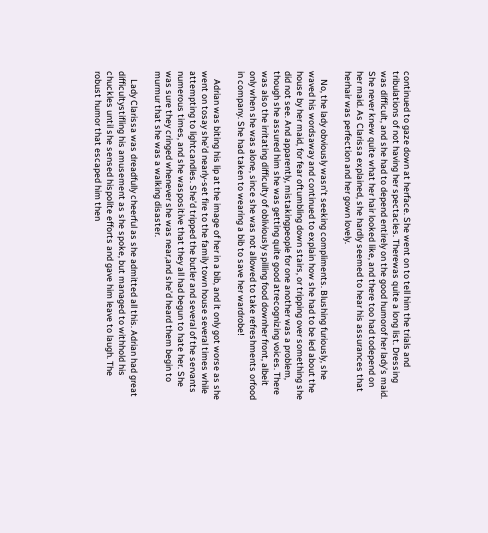continued to gaze down at herface. She went on to tell him the trials and tribulations of not having her spectacles. Therewas quite a long list. Dressing was difficult, and she had to depend entirely on the good humorof her lady’s maid. She never knew quite what her hair looked like, and there too had todepend on her maid. As Clarissa explained, she hardly seemed to hear his assurances that herhair was perfection and her gown lovely.

    No, the lady obviously wasn’t seeking compliments. Blushing furiously, she waved his wordsaway and continued to explain how she had to be led about the house by her maid, for fear oftumbling down stairs, or tripping over something she did not see. And apparently, mistakingpeople for one another was a problem, though she assured him she was getting quite good atrecognizing voices. There was also the irritating difficulty of obliviously spilling food downher front, albeit only when she was alone, since she was not allowed to take refreshments orfood in company. She had taken to wearing a bib to save her wardrobe!

    Adrian was biting his lip at the image of her in a bib, and it only got worse as she went on tosay she’d nearly-set fire to the family town house several times while attempting to lightcandles. She’d tripped the butler and several of the servants numerous times, and she waspositive that they all had begun to hate her. She was sure they cringed whenever she was near,and she’d heard them begin to murmur that she was a walking disaster.

    Lady Clarissa was dreadfully cheerful as she admitted all this. Adrian had great difficultystifling his amusement as she spoke, but managed to withhold his chuckles until she sensed hispolite efforts and gave him leave to laugh. The robust humor that escaped him then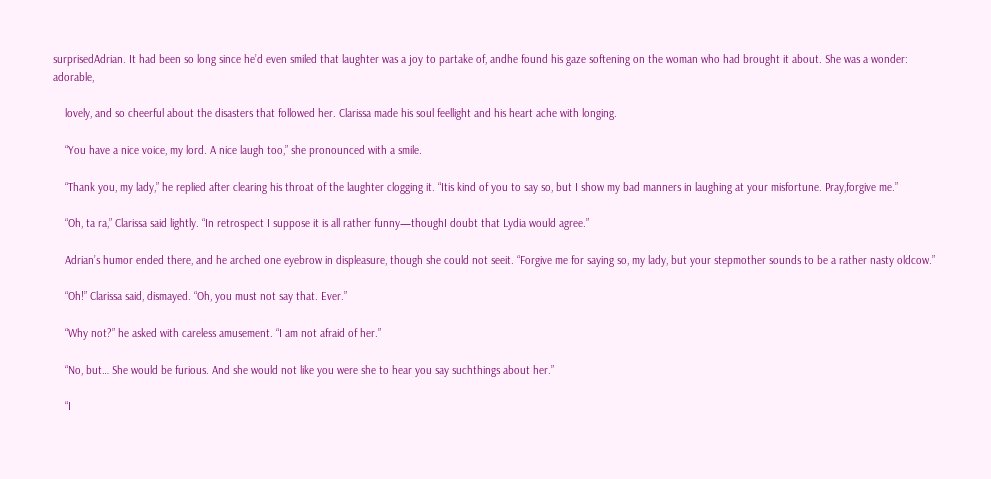surprisedAdrian. It had been so long since he’d even smiled that laughter was a joy to partake of, andhe found his gaze softening on the woman who had brought it about. She was a wonder: adorable,

    lovely, and so cheerful about the disasters that followed her. Clarissa made his soul feellight and his heart ache with longing.

    “You have a nice voice, my lord. A nice laugh too,” she pronounced with a smile.

    “Thank you, my lady,” he replied after clearing his throat of the laughter clogging it. “Itis kind of you to say so, but I show my bad manners in laughing at your misfortune. Pray,forgive me.”

    “Oh, ta ra,” Clarissa said lightly. “In retrospect I suppose it is all rather funny—thoughI doubt that Lydia would agree.”

    Adrian’s humor ended there, and he arched one eyebrow in displeasure, though she could not seeit. “Forgive me for saying so, my lady, but your stepmother sounds to be a rather nasty oldcow.”

    “Oh!” Clarissa said, dismayed. “Oh, you must not say that. Ever.”

    “Why not?” he asked with careless amusement. “I am not afraid of her.”

    “No, but… She would be furious. And she would not like you were she to hear you say suchthings about her.”

    “I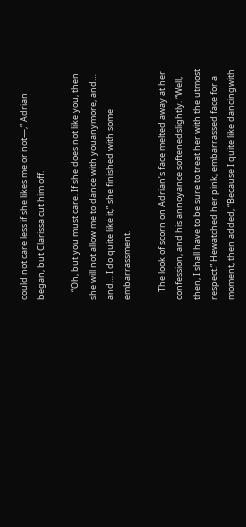could not care less if she likes me or not—,” Adrian began, but Clarissa cut him off.

    “Oh, but you must care. If she does not like you, then she will not allow me to dance with youanymore, and… and… I do quite like it,” she finished with some embarrassment.

    The look of scorn on Adrian’s face melted away at her confession, and his annoyance softenedslightly. “Well, then, I shall have to be sure to treat her with the utmost respect.” Hewatched her pink, embarrassed face for a moment, then added, “Because I quite like dancingwith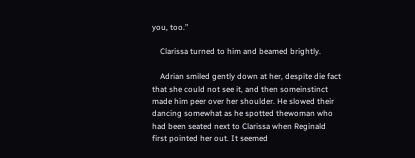you, too.”

    Clarissa turned to him and beamed brightly.

    Adrian smiled gently down at her, despite die fact that she could not see it, and then someinstinct made him peer over her shoulder. He slowed their dancing somewhat as he spotted thewoman who had been seated next to Clarissa when Reginald first pointed her out. It seemed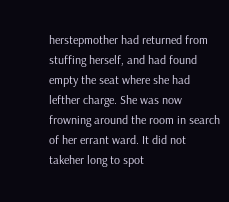herstepmother had returned from stuffing herself, and had found empty the seat where she had lefther charge. She was now frowning around the room in search of her errant ward. It did not takeher long to spot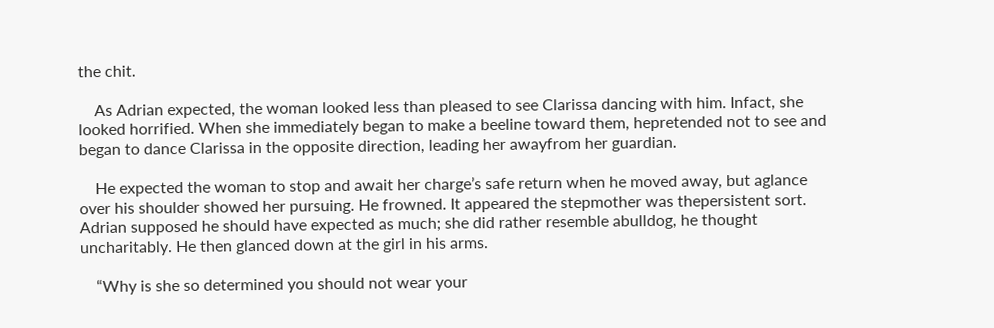the chit.

    As Adrian expected, the woman looked less than pleased to see Clarissa dancing with him. Infact, she looked horrified. When she immediately began to make a beeline toward them, hepretended not to see and began to dance Clarissa in the opposite direction, leading her awayfrom her guardian.

    He expected the woman to stop and await her charge’s safe return when he moved away, but aglance over his shoulder showed her pursuing. He frowned. It appeared the stepmother was thepersistent sort. Adrian supposed he should have expected as much; she did rather resemble abulldog, he thought uncharitably. He then glanced down at the girl in his arms.

    “Why is she so determined you should not wear your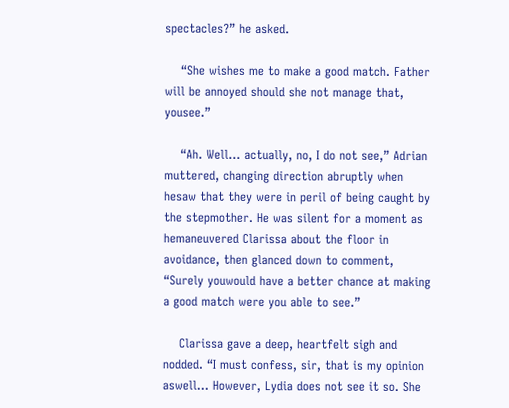spectacles?” he asked.

    “She wishes me to make a good match. Father will be annoyed should she not manage that, yousee.”

    “Ah. Well… actually, no, I do not see,” Adrian muttered, changing direction abruptly when hesaw that they were in peril of being caught by the stepmother. He was silent for a moment as hemaneuvered Clarissa about the floor in avoidance, then glanced down to comment, “Surely youwould have a better chance at making a good match were you able to see.”

    Clarissa gave a deep, heartfelt sigh and nodded. “I must confess, sir, that is my opinion aswell… However, Lydia does not see it so. She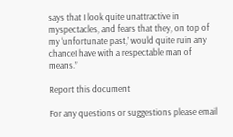says that I look quite unattractive in myspectacles, and fears that they, on top of my ‘unfortunate past,’ would quite ruin any chanceI have with a respectable man of means.”

Report this document

For any questions or suggestions please email